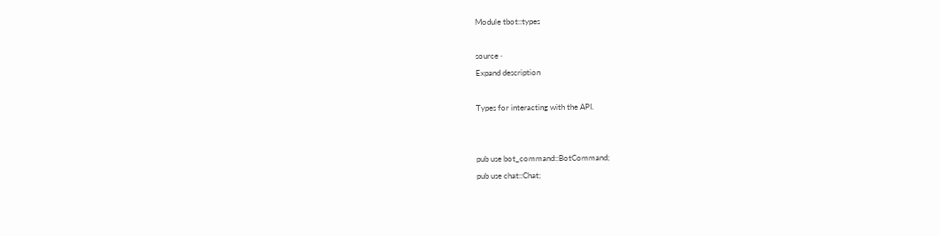Module tbot::types

source ·
Expand description

Types for interacting with the API.


pub use bot_command::BotCommand;
pub use chat::Chat;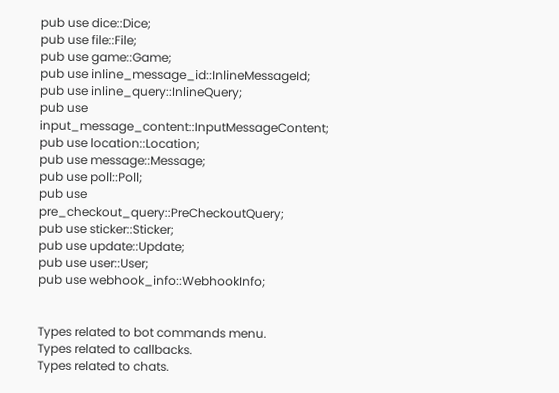pub use dice::Dice;
pub use file::File;
pub use game::Game;
pub use inline_message_id::InlineMessageId;
pub use inline_query::InlineQuery;
pub use input_message_content::InputMessageContent;
pub use location::Location;
pub use message::Message;
pub use poll::Poll;
pub use pre_checkout_query::PreCheckoutQuery;
pub use sticker::Sticker;
pub use update::Update;
pub use user::User;
pub use webhook_info::WebhookInfo;


Types related to bot commands menu.
Types related to callbacks.
Types related to chats.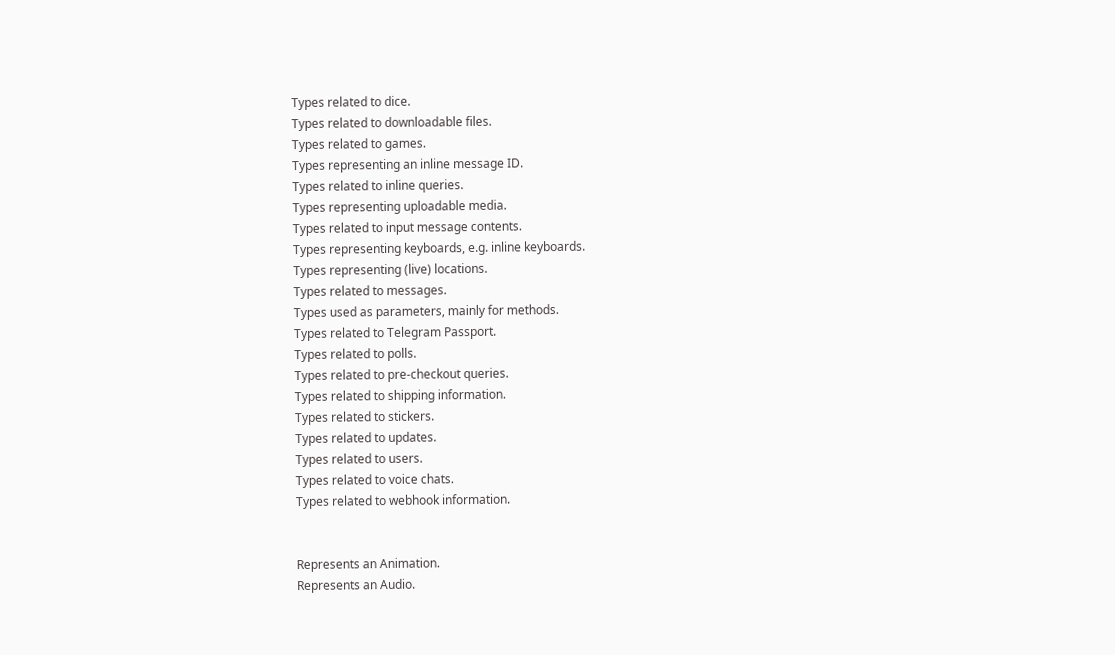Types related to dice.
Types related to downloadable files.
Types related to games.
Types representing an inline message ID.
Types related to inline queries.
Types representing uploadable media.
Types related to input message contents.
Types representing keyboards, e.g. inline keyboards.
Types representing (live) locations.
Types related to messages.
Types used as parameters, mainly for methods.
Types related to Telegram Passport.
Types related to polls.
Types related to pre-checkout queries.
Types related to shipping information.
Types related to stickers.
Types related to updates.
Types related to users.
Types related to voice chats.
Types related to webhook information.


Represents an Animation.
Represents an Audio.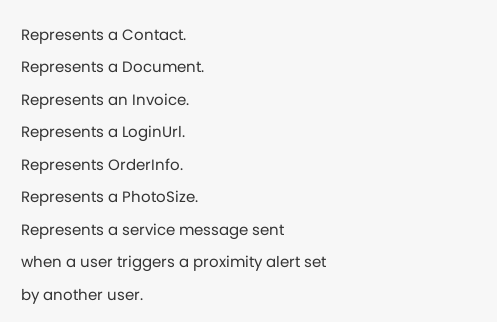Represents a Contact.
Represents a Document.
Represents an Invoice.
Represents a LoginUrl.
Represents OrderInfo.
Represents a PhotoSize.
Represents a service message sent when a user triggers a proximity alert set by another user.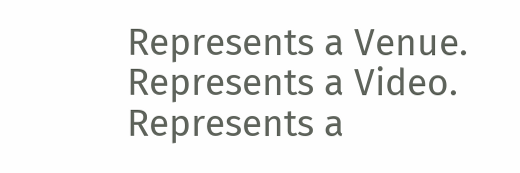Represents a Venue.
Represents a Video.
Represents a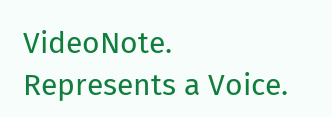VideoNote.
Represents a Voice.